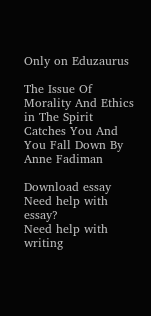Only on Eduzaurus

The Issue Of Morality And Ethics in The Spirit Catches You And You Fall Down By Anne Fadiman

Download essay Need help with essay?
Need help with writing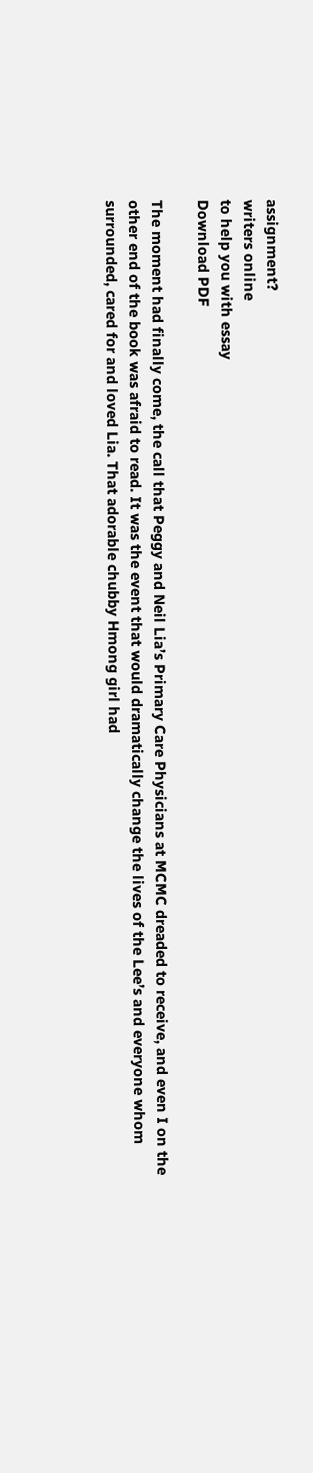assignment?
writers online
to help you with essay
Download PDF

The moment had finally come, the call that Peggy and Neil Lia’s Primary Care Physicians at MCMC dreaded to receive, and even I on the other end of the book was afraid to read. It was the event that would dramatically change the lives of the Lee’s and everyone whom surrounded, cared for and loved Lia. That adorable chubby Hmong girl had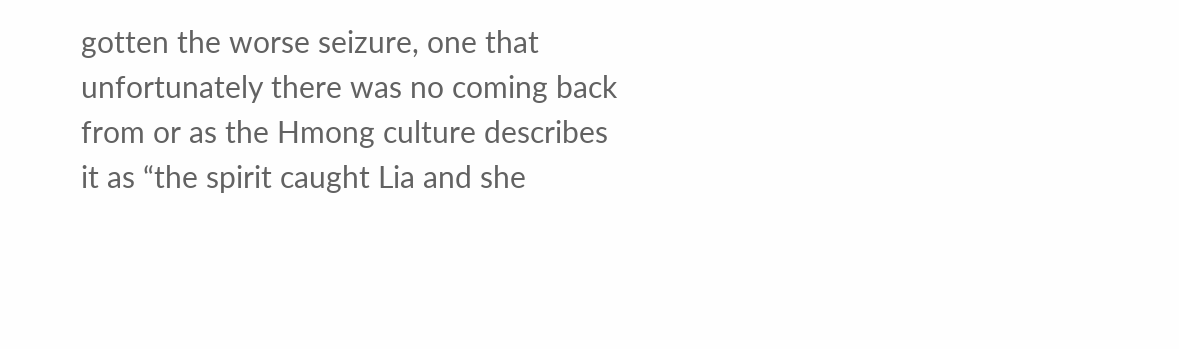gotten the worse seizure, one that unfortunately there was no coming back from or as the Hmong culture describes it as “the spirit caught Lia and she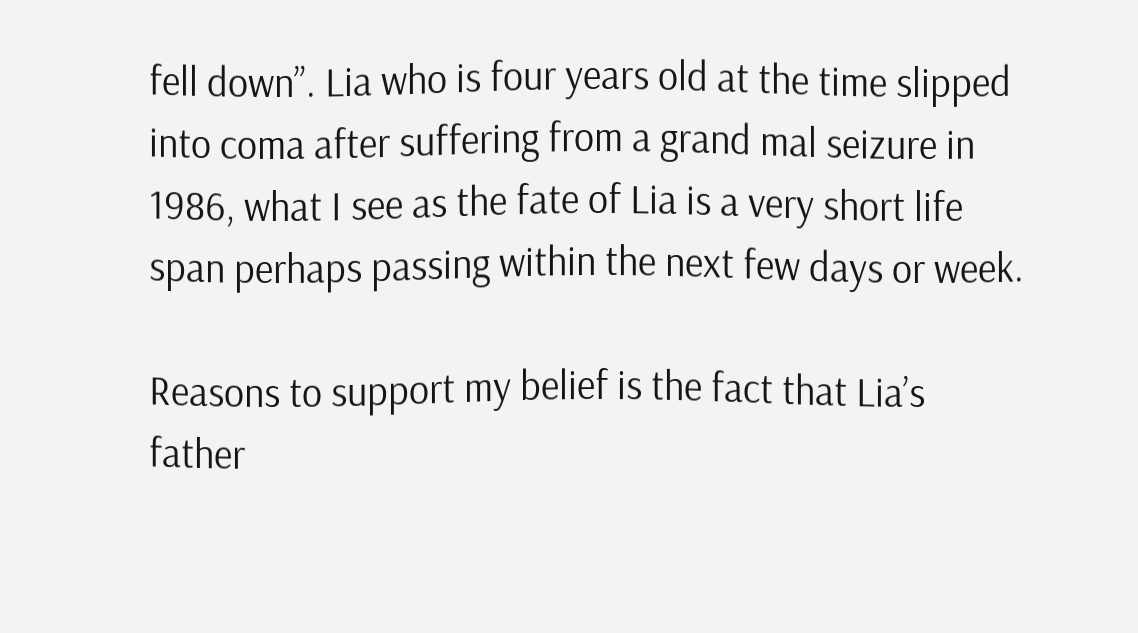fell down”. Lia who is four years old at the time slipped into coma after suffering from a grand mal seizure in 1986, what I see as the fate of Lia is a very short life span perhaps passing within the next few days or week.

Reasons to support my belief is the fact that Lia’s father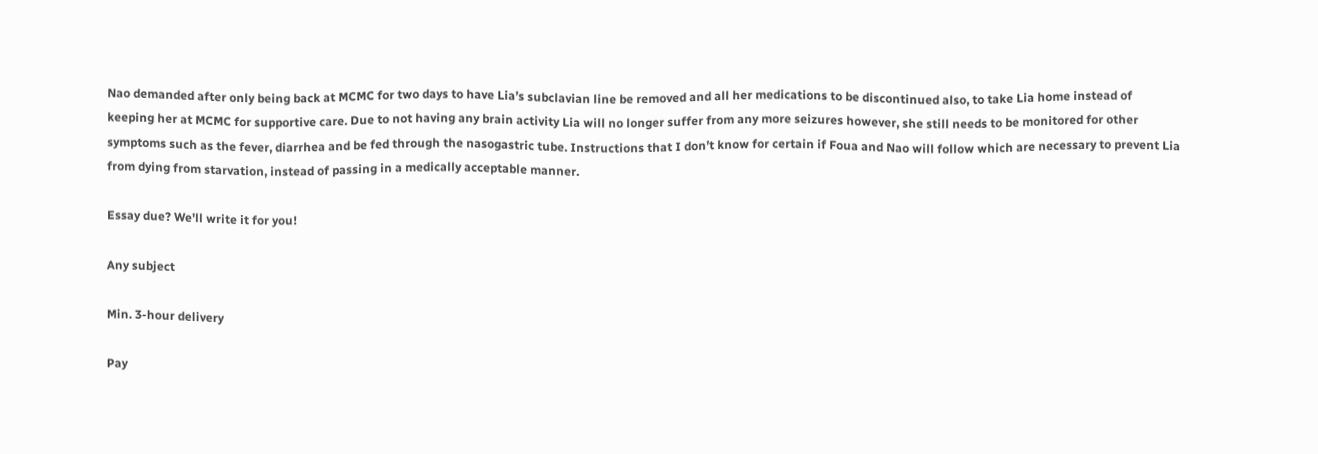Nao demanded after only being back at MCMC for two days to have Lia’s subclavian line be removed and all her medications to be discontinued also, to take Lia home instead of keeping her at MCMC for supportive care. Due to not having any brain activity Lia will no longer suffer from any more seizures however, she still needs to be monitored for other symptoms such as the fever, diarrhea and be fed through the nasogastric tube. Instructions that I don’t know for certain if Foua and Nao will follow which are necessary to prevent Lia from dying from starvation, instead of passing in a medically acceptable manner.

Essay due? We'll write it for you!

Any subject

Min. 3-hour delivery

Pay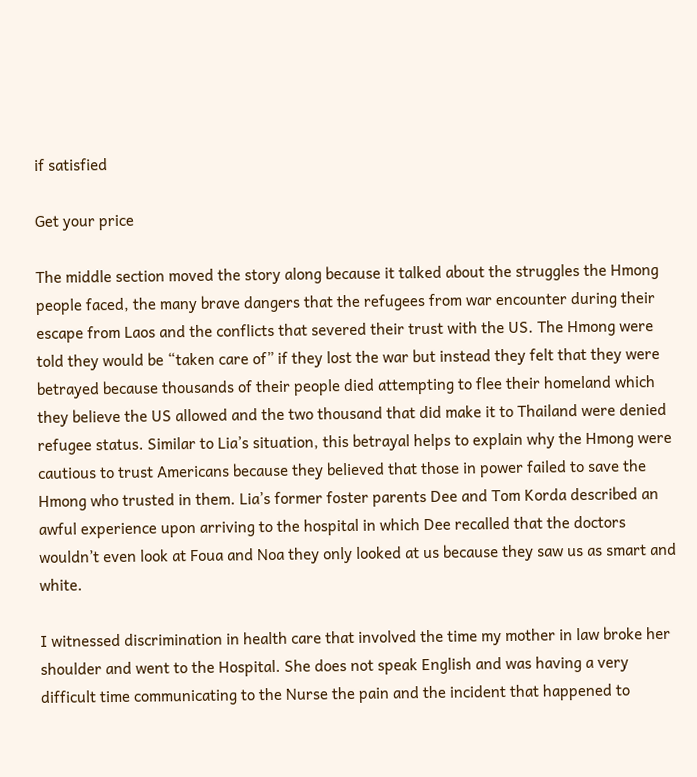if satisfied

Get your price

The middle section moved the story along because it talked about the struggles the Hmong people faced, the many brave dangers that the refugees from war encounter during their escape from Laos and the conflicts that severed their trust with the US. The Hmong were told they would be “taken care of” if they lost the war but instead they felt that they were betrayed because thousands of their people died attempting to flee their homeland which they believe the US allowed and the two thousand that did make it to Thailand were denied refugee status. Similar to Lia’s situation, this betrayal helps to explain why the Hmong were cautious to trust Americans because they believed that those in power failed to save the Hmong who trusted in them. Lia’s former foster parents Dee and Tom Korda described an awful experience upon arriving to the hospital in which Dee recalled that the doctors wouldn’t even look at Foua and Noa they only looked at us because they saw us as smart and white.

I witnessed discrimination in health care that involved the time my mother in law broke her shoulder and went to the Hospital. She does not speak English and was having a very difficult time communicating to the Nurse the pain and the incident that happened to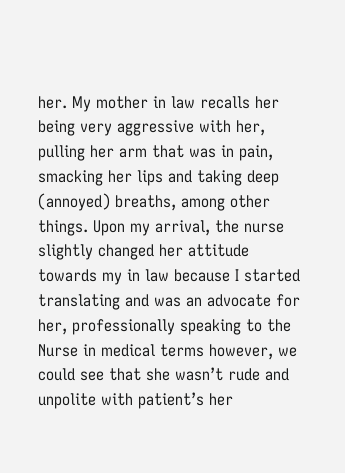her. My mother in law recalls her being very aggressive with her, pulling her arm that was in pain, smacking her lips and taking deep (annoyed) breaths, among other things. Upon my arrival, the nurse slightly changed her attitude towards my in law because I started translating and was an advocate for her, professionally speaking to the Nurse in medical terms however, we could see that she wasn’t rude and unpolite with patient’s her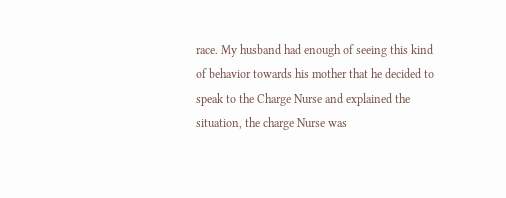race. My husband had enough of seeing this kind of behavior towards his mother that he decided to speak to the Charge Nurse and explained the situation, the charge Nurse was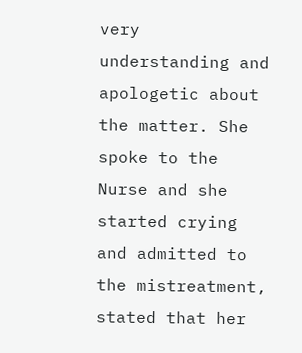very understanding and apologetic about the matter. She spoke to the Nurse and she started crying and admitted to the mistreatment, stated that her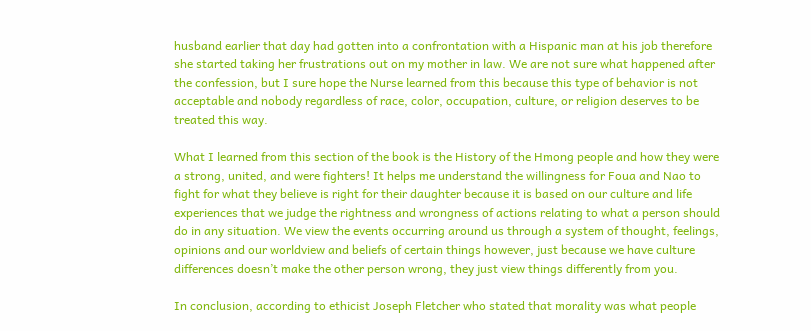husband earlier that day had gotten into a confrontation with a Hispanic man at his job therefore she started taking her frustrations out on my mother in law. We are not sure what happened after the confession, but I sure hope the Nurse learned from this because this type of behavior is not acceptable and nobody regardless of race, color, occupation, culture, or religion deserves to be treated this way.

What I learned from this section of the book is the History of the Hmong people and how they were a strong, united, and were fighters! It helps me understand the willingness for Foua and Nao to fight for what they believe is right for their daughter because it is based on our culture and life experiences that we judge the rightness and wrongness of actions relating to what a person should do in any situation. We view the events occurring around us through a system of thought, feelings, opinions and our worldview and beliefs of certain things however, just because we have culture differences doesn’t make the other person wrong, they just view things differently from you.

In conclusion, according to ethicist Joseph Fletcher who stated that morality was what people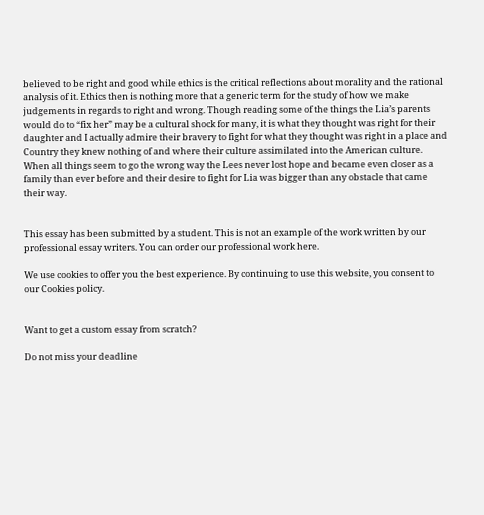believed to be right and good while ethics is the critical reflections about morality and the rational analysis of it. Ethics then is nothing more that a generic term for the study of how we make judgements in regards to right and wrong. Though reading some of the things the Lia’s parents would do to “fix her” may be a cultural shock for many, it is what they thought was right for their daughter and I actually admire their bravery to fight for what they thought was right in a place and Country they knew nothing of and where their culture assimilated into the American culture. When all things seem to go the wrong way the Lees never lost hope and became even closer as a family than ever before and their desire to fight for Lia was bigger than any obstacle that came their way.


This essay has been submitted by a student. This is not an example of the work written by our professional essay writers. You can order our professional work here.

We use cookies to offer you the best experience. By continuing to use this website, you consent to our Cookies policy.


Want to get a custom essay from scratch?

Do not miss your deadline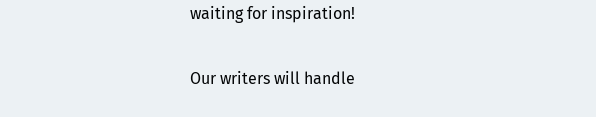waiting for inspiration!

Our writers will handle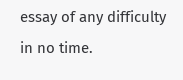essay of any difficulty in no time.